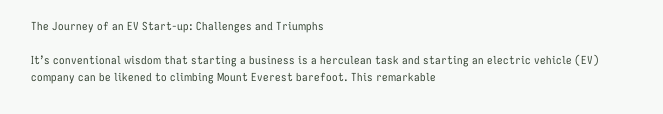The Journey of an EV Start-up: Challenges and Triumphs

It’s conventional wisdom that starting a business is a herculean task and starting an electric vehicle (EV) company can be likened to climbing Mount Everest barefoot. This remarkable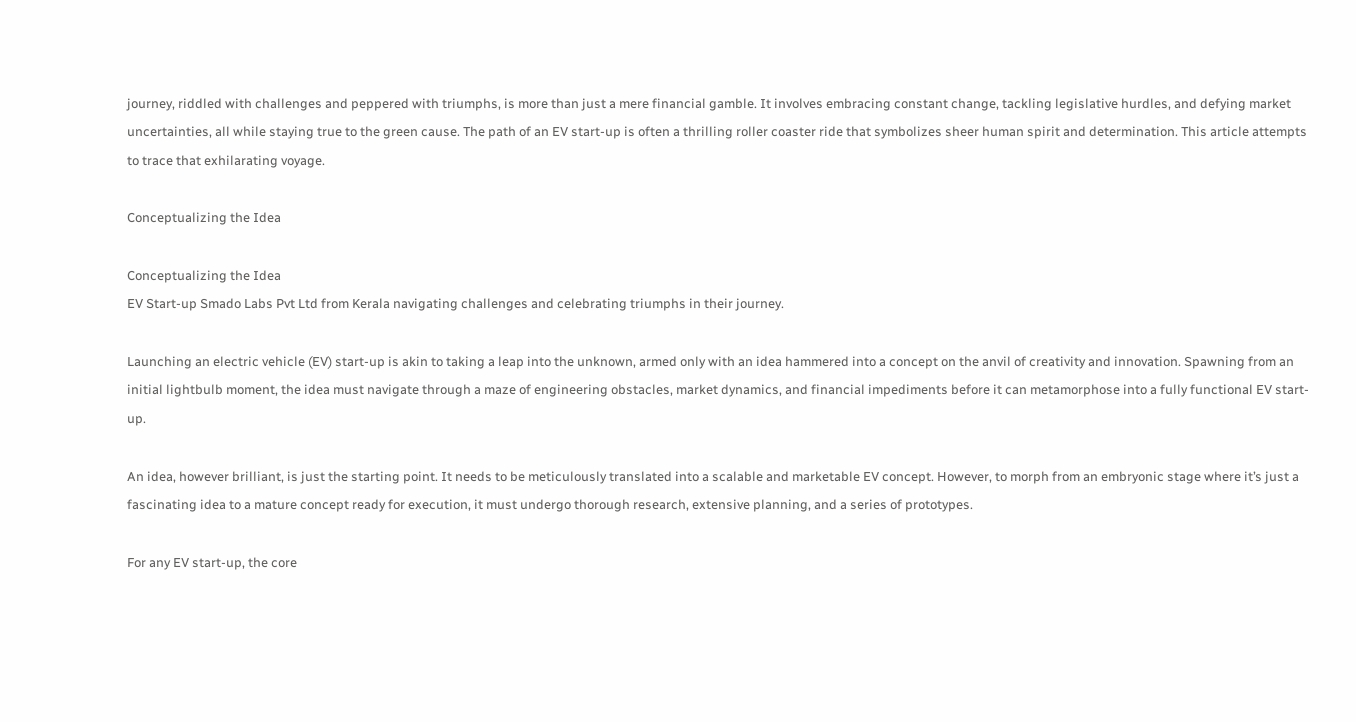journey, riddled with challenges and peppered with triumphs, is more than just a mere financial gamble. It involves embracing constant change, tackling legislative hurdles, and defying market uncertainties, all while staying true to the green cause. The path of an EV start-up is often a thrilling roller coaster ride that symbolizes sheer human spirit and determination. This article attempts to trace that exhilarating voyage.

Conceptualizing the Idea

Conceptualizing the Idea
EV Start-up Smado Labs Pvt Ltd from Kerala navigating challenges and celebrating triumphs in their journey.

Launching an electric vehicle (EV) start-up is akin to taking a leap into the unknown, armed only with an idea hammered into a concept on the anvil of creativity and innovation. Spawning from an initial lightbulb moment, the idea must navigate through a maze of engineering obstacles, market dynamics, and financial impediments before it can metamorphose into a fully functional EV start-up.

An idea, however brilliant, is just the starting point. It needs to be meticulously translated into a scalable and marketable EV concept. However, to morph from an embryonic stage where it’s just a fascinating idea to a mature concept ready for execution, it must undergo thorough research, extensive planning, and a series of prototypes.

For any EV start-up, the core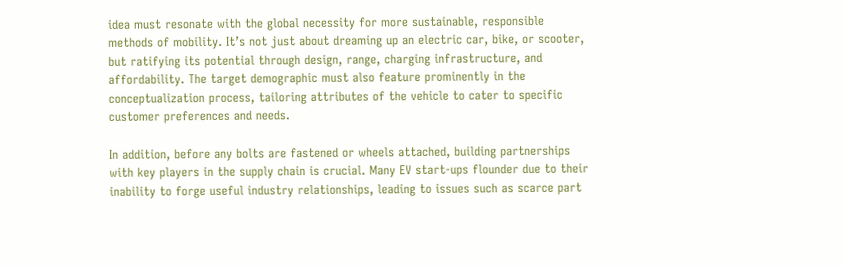idea must resonate with the global necessity for more sustainable, responsible methods of mobility. It’s not just about dreaming up an electric car, bike, or scooter, but ratifying its potential through design, range, charging infrastructure, and affordability. The target demographic must also feature prominently in the conceptualization process, tailoring attributes of the vehicle to cater to specific customer preferences and needs.

In addition, before any bolts are fastened or wheels attached, building partnerships with key players in the supply chain is crucial. Many EV start-ups flounder due to their inability to forge useful industry relationships, leading to issues such as scarce part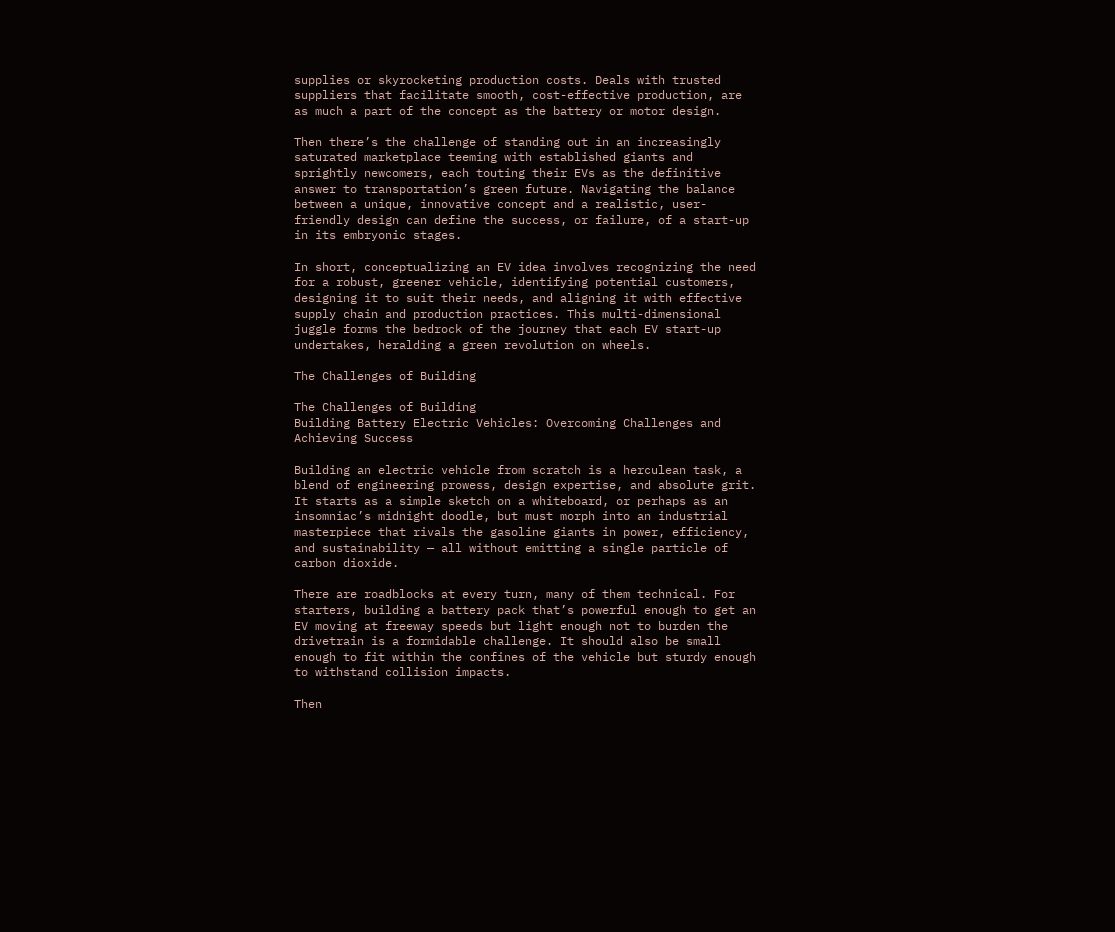supplies or skyrocketing production costs. Deals with trusted suppliers that facilitate smooth, cost-effective production, are as much a part of the concept as the battery or motor design.

Then there’s the challenge of standing out in an increasingly saturated marketplace teeming with established giants and sprightly newcomers, each touting their EVs as the definitive answer to transportation’s green future. Navigating the balance between a unique, innovative concept and a realistic, user-friendly design can define the success, or failure, of a start-up in its embryonic stages.

In short, conceptualizing an EV idea involves recognizing the need for a robust, greener vehicle, identifying potential customers, designing it to suit their needs, and aligning it with effective supply chain and production practices. This multi-dimensional juggle forms the bedrock of the journey that each EV start-up undertakes, heralding a green revolution on wheels.

The Challenges of Building

The Challenges of Building
Building Battery Electric Vehicles: Overcoming Challenges and Achieving Success

Building an electric vehicle from scratch is a herculean task, a blend of engineering prowess, design expertise, and absolute grit. It starts as a simple sketch on a whiteboard, or perhaps as an insomniac’s midnight doodle, but must morph into an industrial masterpiece that rivals the gasoline giants in power, efficiency, and sustainability — all without emitting a single particle of carbon dioxide.

There are roadblocks at every turn, many of them technical. For starters, building a battery pack that’s powerful enough to get an EV moving at freeway speeds but light enough not to burden the drivetrain is a formidable challenge. It should also be small enough to fit within the confines of the vehicle but sturdy enough to withstand collision impacts.

Then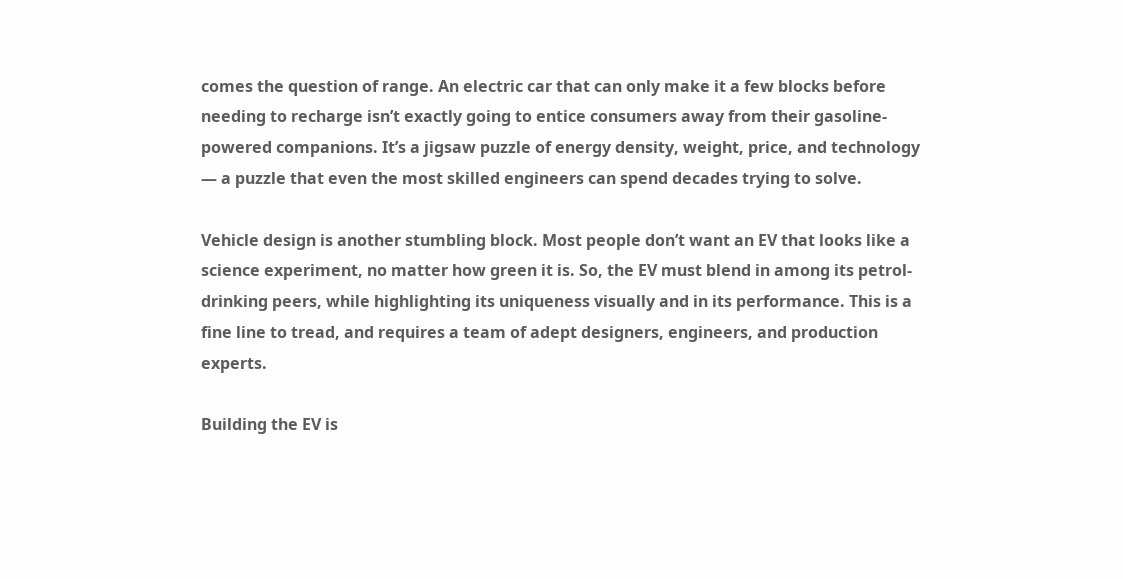comes the question of range. An electric car that can only make it a few blocks before needing to recharge isn’t exactly going to entice consumers away from their gasoline-powered companions. It’s a jigsaw puzzle of energy density, weight, price, and technology — a puzzle that even the most skilled engineers can spend decades trying to solve.

Vehicle design is another stumbling block. Most people don’t want an EV that looks like a science experiment, no matter how green it is. So, the EV must blend in among its petrol-drinking peers, while highlighting its uniqueness visually and in its performance. This is a fine line to tread, and requires a team of adept designers, engineers, and production experts.

Building the EV is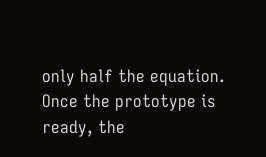only half the equation. Once the prototype is ready, the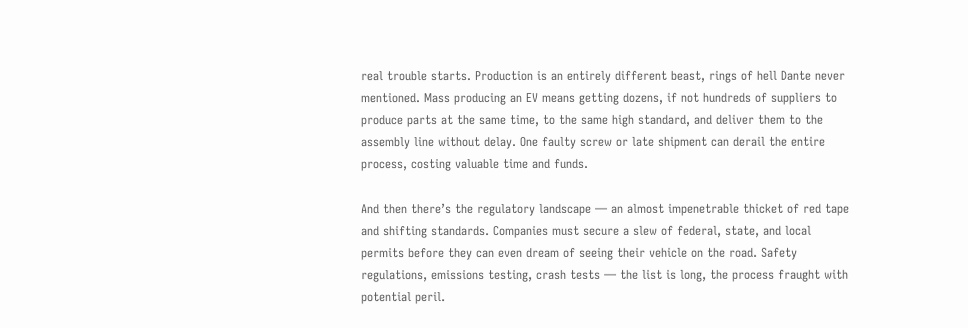real trouble starts. Production is an entirely different beast, rings of hell Dante never mentioned. Mass producing an EV means getting dozens, if not hundreds of suppliers to produce parts at the same time, to the same high standard, and deliver them to the assembly line without delay. One faulty screw or late shipment can derail the entire process, costing valuable time and funds.

And then there’s the regulatory landscape — an almost impenetrable thicket of red tape and shifting standards. Companies must secure a slew of federal, state, and local permits before they can even dream of seeing their vehicle on the road. Safety regulations, emissions testing, crash tests — the list is long, the process fraught with potential peril.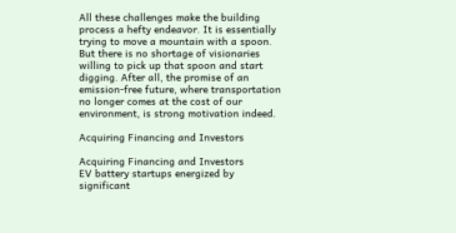All these challenges make the building process a hefty endeavor. It is essentially trying to move a mountain with a spoon. But there is no shortage of visionaries willing to pick up that spoon and start digging. After all, the promise of an emission-free future, where transportation no longer comes at the cost of our environment, is strong motivation indeed.

Acquiring Financing and Investors

Acquiring Financing and Investors
EV battery startups energized by significant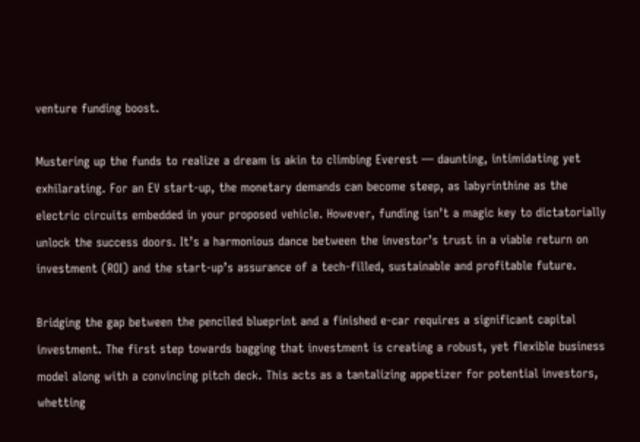venture funding boost.

Mustering up the funds to realize a dream is akin to climbing Everest — daunting, intimidating yet exhilarating. For an EV start-up, the monetary demands can become steep, as labyrinthine as the electric circuits embedded in your proposed vehicle. However, funding isn’t a magic key to dictatorially unlock the success doors. It’s a harmonious dance between the investor’s trust in a viable return on investment (ROI) and the start-up’s assurance of a tech-filled, sustainable and profitable future.

Bridging the gap between the penciled blueprint and a finished e-car requires a significant capital investment. The first step towards bagging that investment is creating a robust, yet flexible business model along with a convincing pitch deck. This acts as a tantalizing appetizer for potential investors, whetting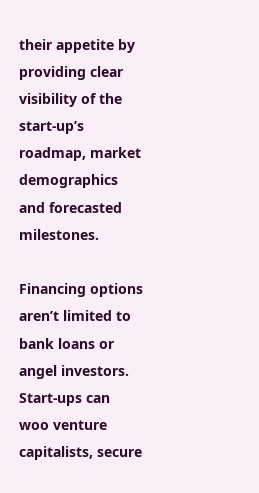their appetite by providing clear visibility of the start-up’s roadmap, market demographics and forecasted milestones.

Financing options aren’t limited to bank loans or angel investors. Start-ups can woo venture capitalists, secure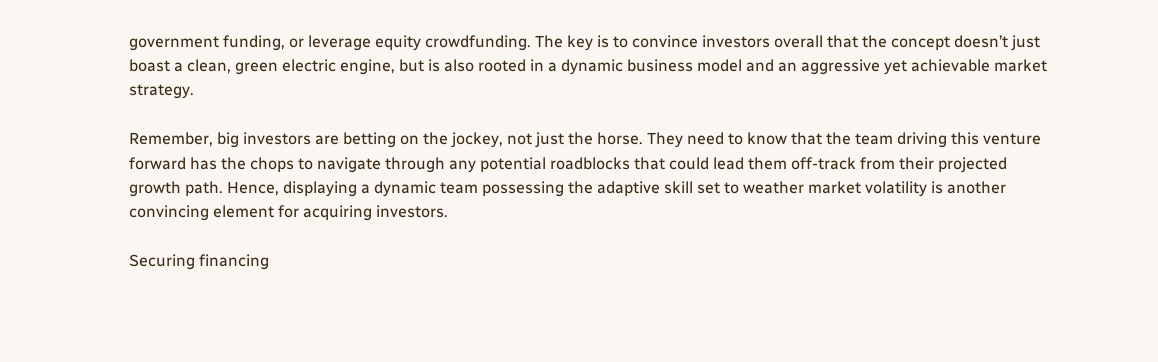government funding, or leverage equity crowdfunding. The key is to convince investors overall that the concept doesn’t just boast a clean, green electric engine, but is also rooted in a dynamic business model and an aggressive yet achievable market strategy.

Remember, big investors are betting on the jockey, not just the horse. They need to know that the team driving this venture forward has the chops to navigate through any potential roadblocks that could lead them off-track from their projected growth path. Hence, displaying a dynamic team possessing the adaptive skill set to weather market volatility is another convincing element for acquiring investors.

Securing financing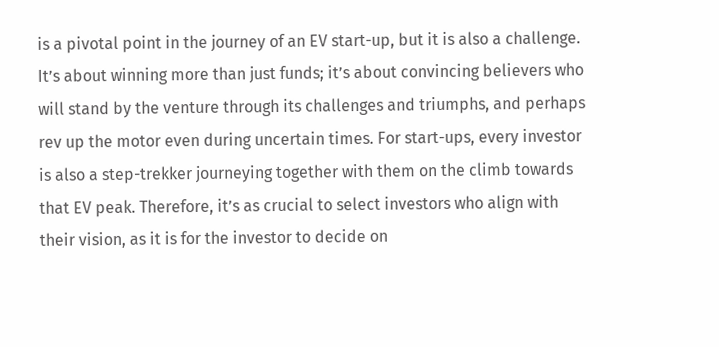is a pivotal point in the journey of an EV start-up, but it is also a challenge. It’s about winning more than just funds; it’s about convincing believers who will stand by the venture through its challenges and triumphs, and perhaps rev up the motor even during uncertain times. For start-ups, every investor is also a step-trekker journeying together with them on the climb towards that EV peak. Therefore, it’s as crucial to select investors who align with their vision, as it is for the investor to decide on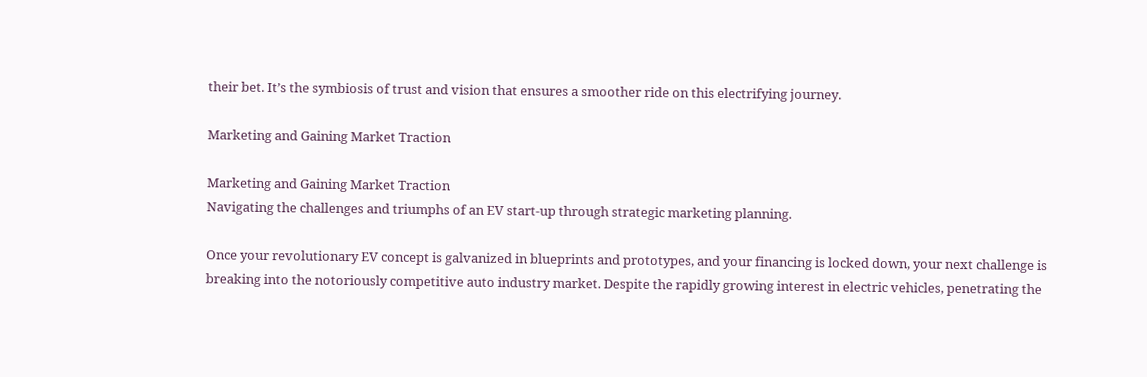their bet. It’s the symbiosis of trust and vision that ensures a smoother ride on this electrifying journey.

Marketing and Gaining Market Traction

Marketing and Gaining Market Traction
Navigating the challenges and triumphs of an EV start-up through strategic marketing planning.

Once your revolutionary EV concept is galvanized in blueprints and prototypes, and your financing is locked down, your next challenge is breaking into the notoriously competitive auto industry market. Despite the rapidly growing interest in electric vehicles, penetrating the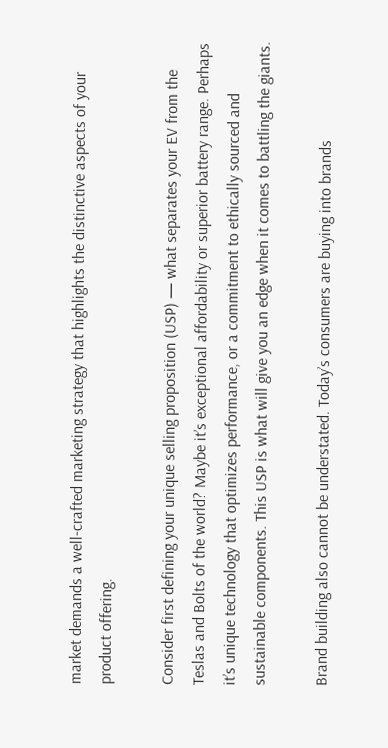market demands a well-crafted marketing strategy that highlights the distinctive aspects of your product offering.

Consider first defining your unique selling proposition (USP) — what separates your EV from the Teslas and Bolts of the world? Maybe it’s exceptional affordability or superior battery range. Perhaps it’s unique technology that optimizes performance, or a commitment to ethically sourced and sustainable components. This USP is what will give you an edge when it comes to battling the giants.

Brand building also cannot be understated. Today’s consumers are buying into brands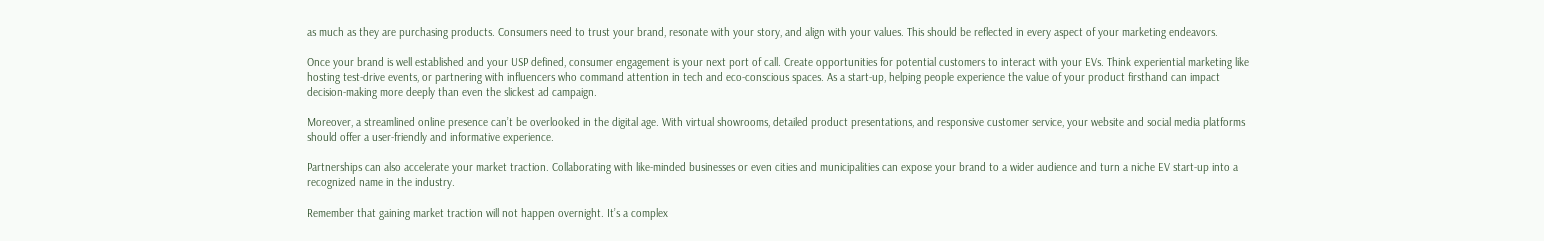as much as they are purchasing products. Consumers need to trust your brand, resonate with your story, and align with your values. This should be reflected in every aspect of your marketing endeavors.

Once your brand is well established and your USP defined, consumer engagement is your next port of call. Create opportunities for potential customers to interact with your EVs. Think experiential marketing like hosting test-drive events, or partnering with influencers who command attention in tech and eco-conscious spaces. As a start-up, helping people experience the value of your product firsthand can impact decision-making more deeply than even the slickest ad campaign.

Moreover, a streamlined online presence can’t be overlooked in the digital age. With virtual showrooms, detailed product presentations, and responsive customer service, your website and social media platforms should offer a user-friendly and informative experience.

Partnerships can also accelerate your market traction. Collaborating with like-minded businesses or even cities and municipalities can expose your brand to a wider audience and turn a niche EV start-up into a recognized name in the industry.

Remember that gaining market traction will not happen overnight. It’s a complex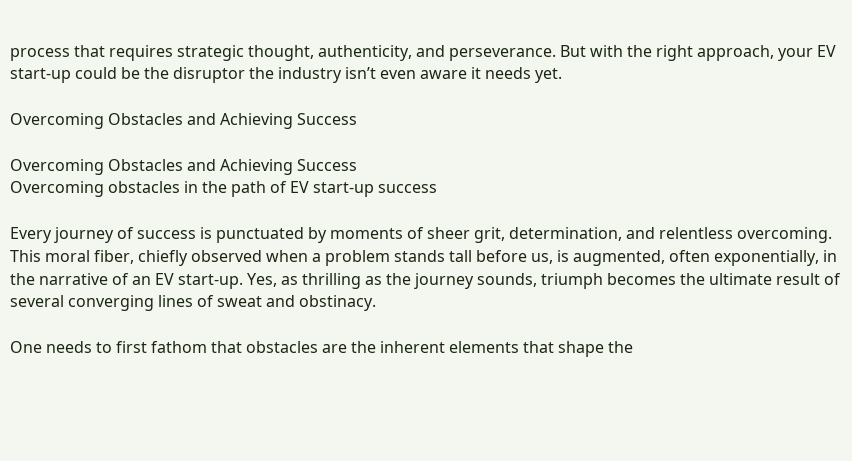process that requires strategic thought, authenticity, and perseverance. But with the right approach, your EV start-up could be the disruptor the industry isn’t even aware it needs yet.

Overcoming Obstacles and Achieving Success

Overcoming Obstacles and Achieving Success
Overcoming obstacles in the path of EV start-up success

Every journey of success is punctuated by moments of sheer grit, determination, and relentless overcoming. This moral fiber, chiefly observed when a problem stands tall before us, is augmented, often exponentially, in the narrative of an EV start-up. Yes, as thrilling as the journey sounds, triumph becomes the ultimate result of several converging lines of sweat and obstinacy.

One needs to first fathom that obstacles are the inherent elements that shape the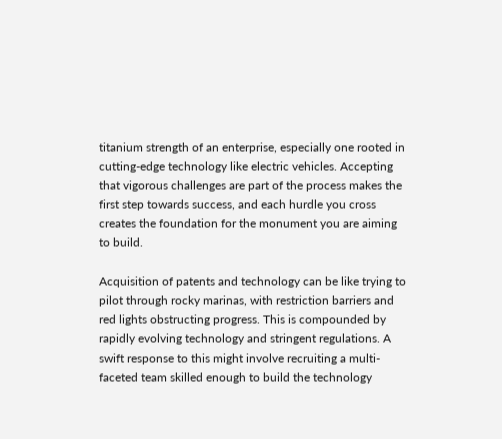titanium strength of an enterprise, especially one rooted in cutting-edge technology like electric vehicles. Accepting that vigorous challenges are part of the process makes the first step towards success, and each hurdle you cross creates the foundation for the monument you are aiming to build.

Acquisition of patents and technology can be like trying to pilot through rocky marinas, with restriction barriers and red lights obstructing progress. This is compounded by rapidly evolving technology and stringent regulations. A swift response to this might involve recruiting a multi-faceted team skilled enough to build the technology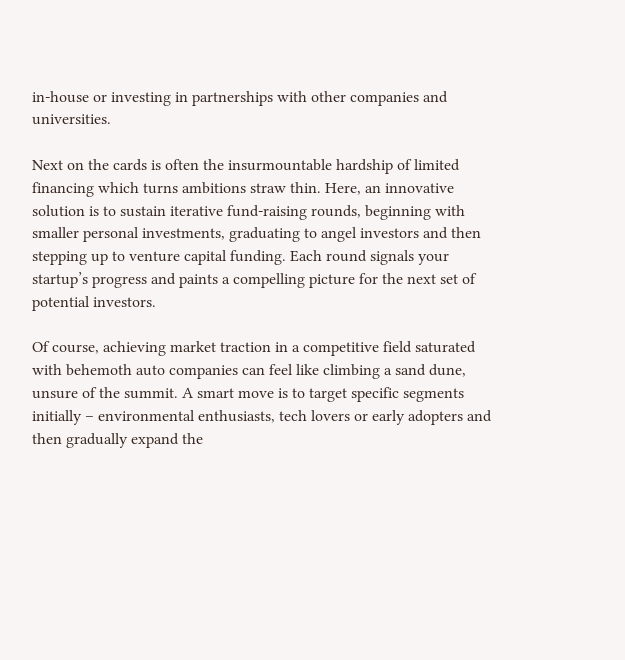in-house or investing in partnerships with other companies and universities.

Next on the cards is often the insurmountable hardship of limited financing which turns ambitions straw thin. Here, an innovative solution is to sustain iterative fund-raising rounds, beginning with smaller personal investments, graduating to angel investors and then stepping up to venture capital funding. Each round signals your startup’s progress and paints a compelling picture for the next set of potential investors.

Of course, achieving market traction in a competitive field saturated with behemoth auto companies can feel like climbing a sand dune, unsure of the summit. A smart move is to target specific segments initially – environmental enthusiasts, tech lovers or early adopters and then gradually expand the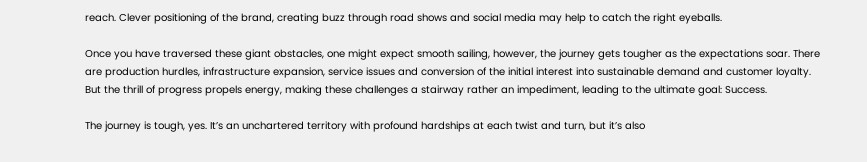reach. Clever positioning of the brand, creating buzz through road shows and social media may help to catch the right eyeballs.

Once you have traversed these giant obstacles, one might expect smooth sailing, however, the journey gets tougher as the expectations soar. There are production hurdles, infrastructure expansion, service issues and conversion of the initial interest into sustainable demand and customer loyalty. But the thrill of progress propels energy, making these challenges a stairway rather an impediment, leading to the ultimate goal: Success.

The journey is tough, yes. It’s an unchartered territory with profound hardships at each twist and turn, but it’s also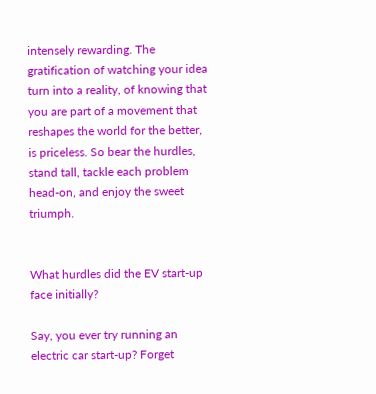intensely rewarding. The gratification of watching your idea turn into a reality, of knowing that you are part of a movement that reshapes the world for the better, is priceless. So bear the hurdles, stand tall, tackle each problem head-on, and enjoy the sweet triumph.


What hurdles did the EV start-up face initially?

Say, you ever try running an electric car start-up? Forget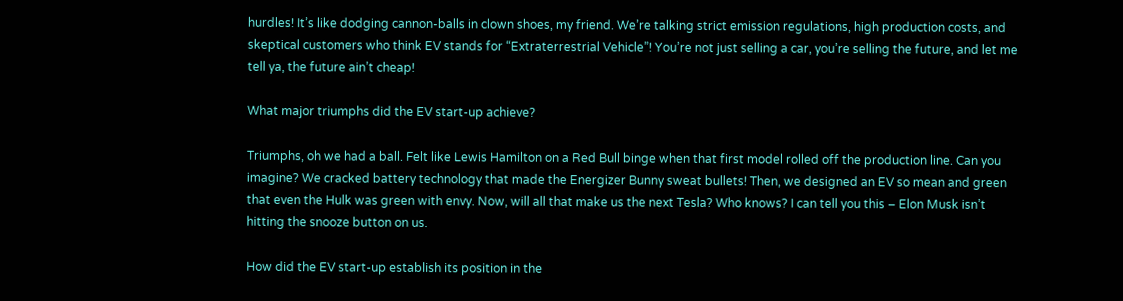hurdles! It’s like dodging cannon-balls in clown shoes, my friend. We’re talking strict emission regulations, high production costs, and skeptical customers who think EV stands for “Extraterrestrial Vehicle”! You’re not just selling a car, you’re selling the future, and let me tell ya, the future ain’t cheap!

What major triumphs did the EV start-up achieve?

Triumphs, oh we had a ball. Felt like Lewis Hamilton on a Red Bull binge when that first model rolled off the production line. Can you imagine? We cracked battery technology that made the Energizer Bunny sweat bullets! Then, we designed an EV so mean and green that even the Hulk was green with envy. Now, will all that make us the next Tesla? Who knows? I can tell you this – Elon Musk isn’t hitting the snooze button on us.

How did the EV start-up establish its position in the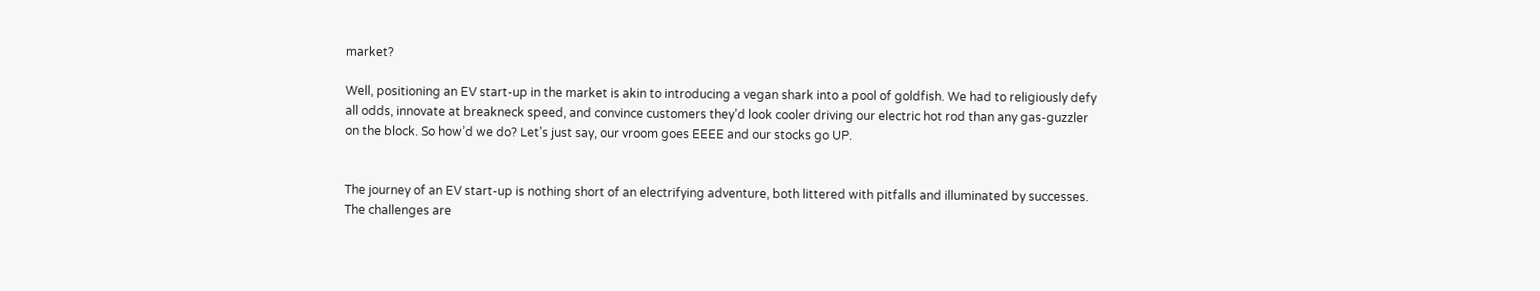market?

Well, positioning an EV start-up in the market is akin to introducing a vegan shark into a pool of goldfish. We had to religiously defy all odds, innovate at breakneck speed, and convince customers they’d look cooler driving our electric hot rod than any gas-guzzler on the block. So how’d we do? Let’s just say, our vroom goes EEEE and our stocks go UP.


The journey of an EV start-up is nothing short of an electrifying adventure, both littered with pitfalls and illuminated by successes. The challenges are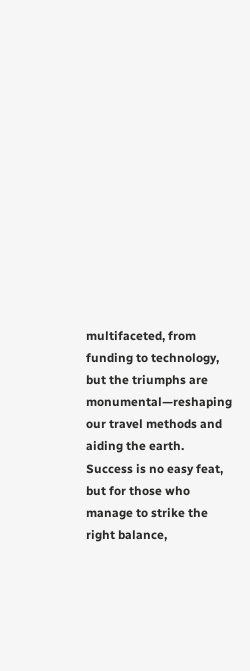multifaceted, from funding to technology, but the triumphs are monumental—reshaping our travel methods and aiding the earth. Success is no easy feat, but for those who manage to strike the right balance,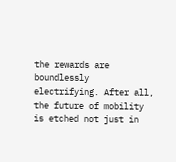the rewards are boundlessly electrifying. After all, the future of mobility is etched not just in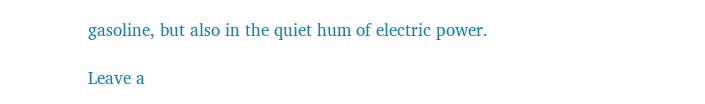gasoline, but also in the quiet hum of electric power.

Leave a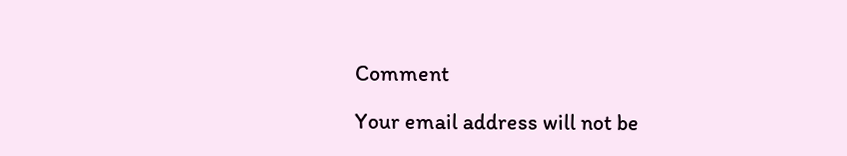Comment

Your email address will not be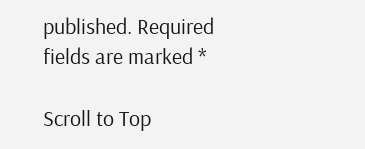published. Required fields are marked *

Scroll to Top